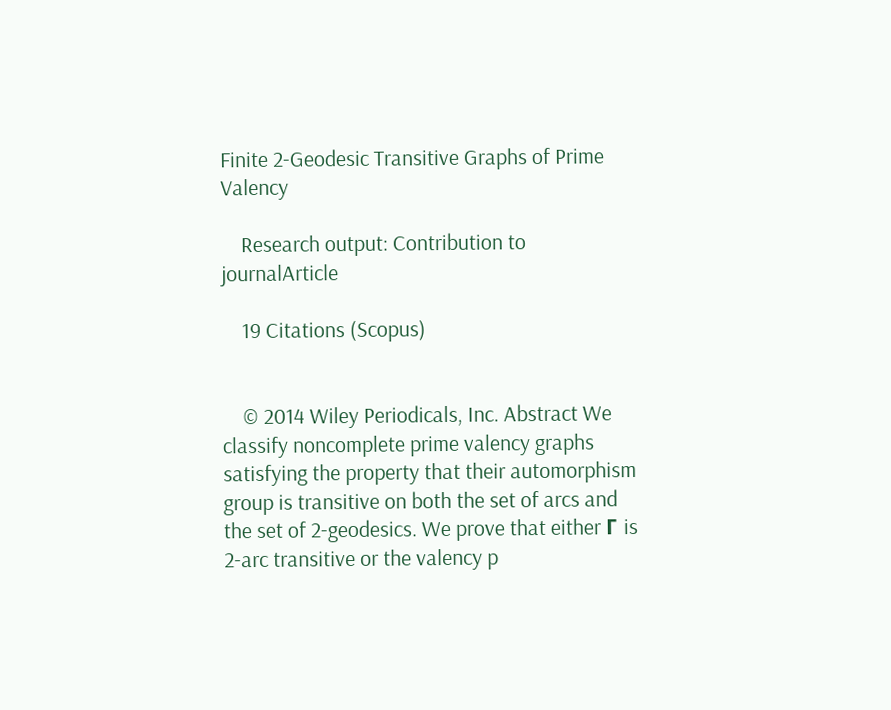Finite 2-Geodesic Transitive Graphs of Prime Valency

    Research output: Contribution to journalArticle

    19 Citations (Scopus)


    © 2014 Wiley Periodicals, Inc. Abstract We classify noncomplete prime valency graphs satisfying the property that their automorphism group is transitive on both the set of arcs and the set of 2-geodesics. We prove that either Γ is 2-arc transitive or the valency p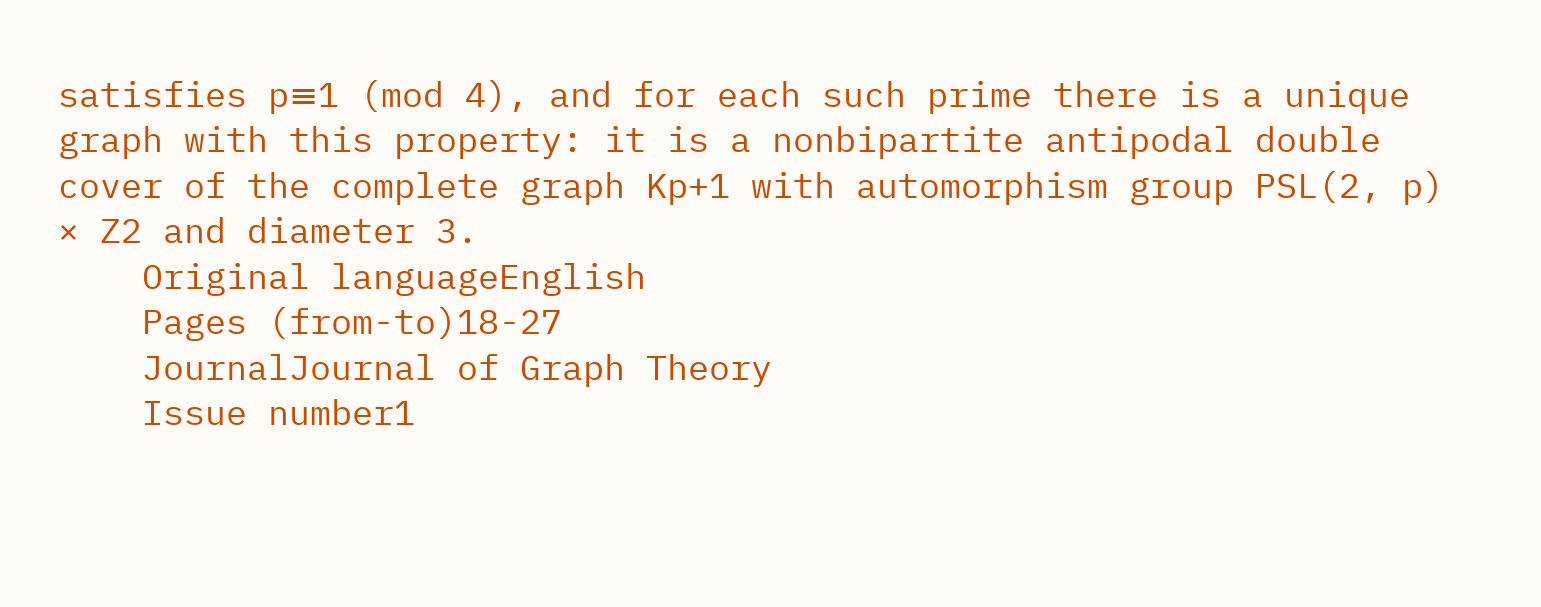satisfies p≡1 (mod 4), and for each such prime there is a unique graph with this property: it is a nonbipartite antipodal double cover of the complete graph Kp+1 with automorphism group PSL(2, p) × Z2 and diameter 3.
    Original languageEnglish
    Pages (from-to)18-27
    JournalJournal of Graph Theory
    Issue number1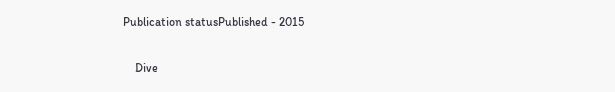Publication statusPublished - 2015


    Dive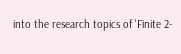into the research topics of 'Finite 2-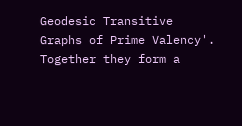Geodesic Transitive Graphs of Prime Valency'. Together they form a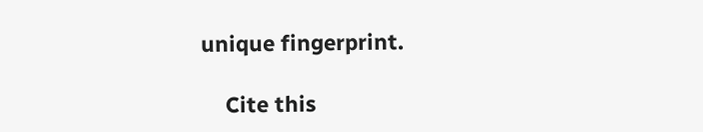unique fingerprint.

    Cite this